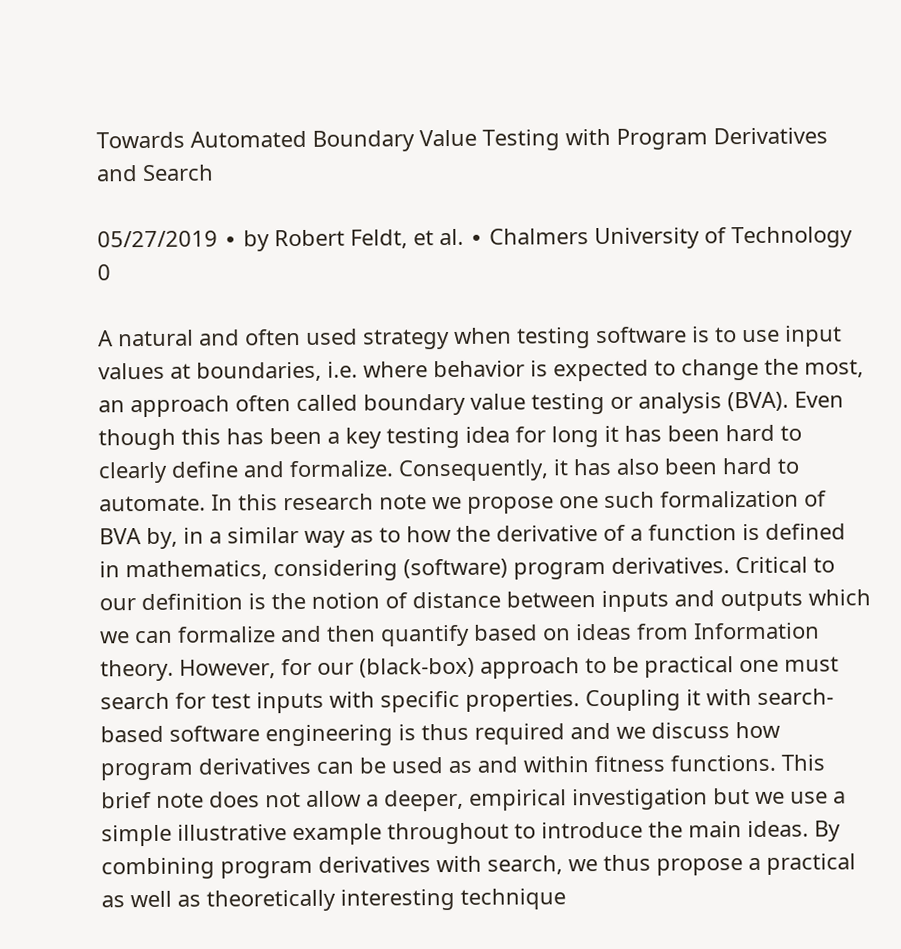Towards Automated Boundary Value Testing with Program Derivatives and Search

05/27/2019 ∙ by Robert Feldt, et al. ∙ Chalmers University of Technology 0

A natural and often used strategy when testing software is to use input values at boundaries, i.e. where behavior is expected to change the most, an approach often called boundary value testing or analysis (BVA). Even though this has been a key testing idea for long it has been hard to clearly define and formalize. Consequently, it has also been hard to automate. In this research note we propose one such formalization of BVA by, in a similar way as to how the derivative of a function is defined in mathematics, considering (software) program derivatives. Critical to our definition is the notion of distance between inputs and outputs which we can formalize and then quantify based on ideas from Information theory. However, for our (black-box) approach to be practical one must search for test inputs with specific properties. Coupling it with search-based software engineering is thus required and we discuss how program derivatives can be used as and within fitness functions. This brief note does not allow a deeper, empirical investigation but we use a simple illustrative example throughout to introduce the main ideas. By combining program derivatives with search, we thus propose a practical as well as theoretically interesting technique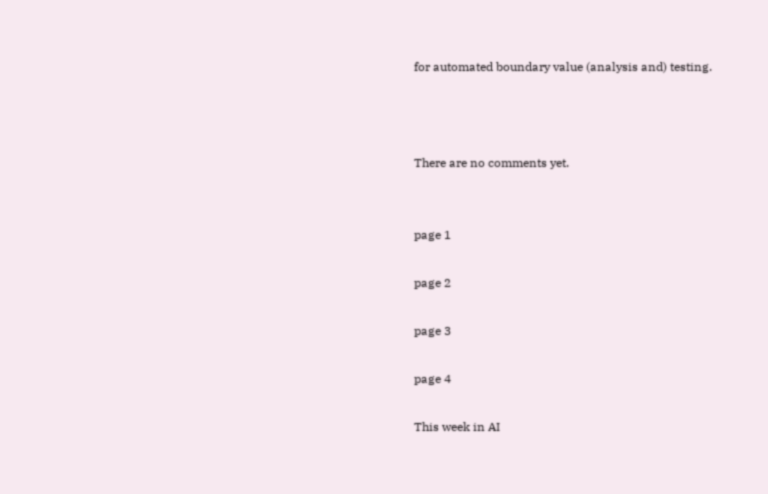for automated boundary value (analysis and) testing.



There are no comments yet.


page 1

page 2

page 3

page 4

This week in AI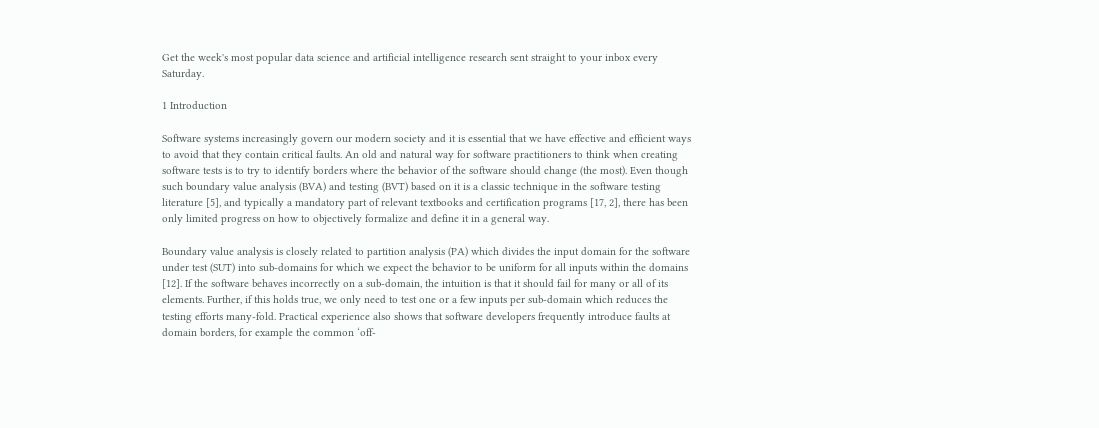Get the week's most popular data science and artificial intelligence research sent straight to your inbox every Saturday.

1 Introduction

Software systems increasingly govern our modern society and it is essential that we have effective and efficient ways to avoid that they contain critical faults. An old and natural way for software practitioners to think when creating software tests is to try to identify borders where the behavior of the software should change (the most). Even though such boundary value analysis (BVA) and testing (BVT) based on it is a classic technique in the software testing literature [5], and typically a mandatory part of relevant textbooks and certification programs [17, 2], there has been only limited progress on how to objectively formalize and define it in a general way.

Boundary value analysis is closely related to partition analysis (PA) which divides the input domain for the software under test (SUT) into sub-domains for which we expect the behavior to be uniform for all inputs within the domains [12]. If the software behaves incorrectly on a sub-domain, the intuition is that it should fail for many or all of its elements. Further, if this holds true, we only need to test one or a few inputs per sub-domain which reduces the testing efforts many-fold. Practical experience also shows that software developers frequently introduce faults at domain borders, for example the common ‘off-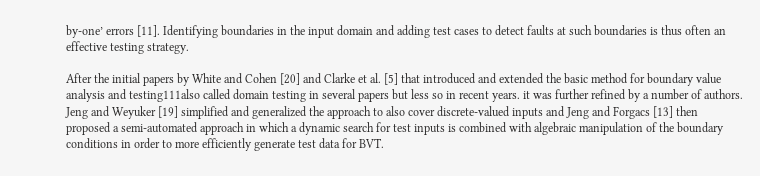by-one’ errors [11]. Identifying boundaries in the input domain and adding test cases to detect faults at such boundaries is thus often an effective testing strategy.

After the initial papers by White and Cohen [20] and Clarke et al. [5] that introduced and extended the basic method for boundary value analysis and testing111also called domain testing in several papers but less so in recent years. it was further refined by a number of authors. Jeng and Weyuker [19] simplified and generalized the approach to also cover discrete-valued inputs and Jeng and Forgacs [13] then proposed a semi-automated approach in which a dynamic search for test inputs is combined with algebraic manipulation of the boundary conditions in order to more efficiently generate test data for BVT.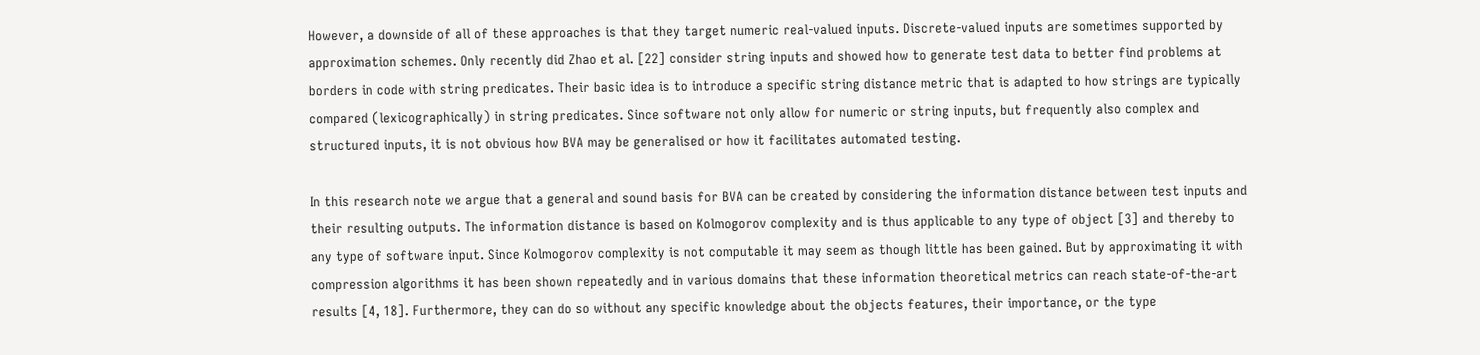However, a downside of all of these approaches is that they target numeric real-valued inputs. Discrete-valued inputs are sometimes supported by approximation schemes. Only recently did Zhao et al. [22] consider string inputs and showed how to generate test data to better find problems at borders in code with string predicates. Their basic idea is to introduce a specific string distance metric that is adapted to how strings are typically compared (lexicographically) in string predicates. Since software not only allow for numeric or string inputs, but frequently also complex and structured inputs, it is not obvious how BVA may be generalised or how it facilitates automated testing.

In this research note we argue that a general and sound basis for BVA can be created by considering the information distance between test inputs and their resulting outputs. The information distance is based on Kolmogorov complexity and is thus applicable to any type of object [3] and thereby to any type of software input. Since Kolmogorov complexity is not computable it may seem as though little has been gained. But by approximating it with compression algorithms it has been shown repeatedly and in various domains that these information theoretical metrics can reach state-of-the-art results [4, 18]. Furthermore, they can do so without any specific knowledge about the objects features, their importance, or the type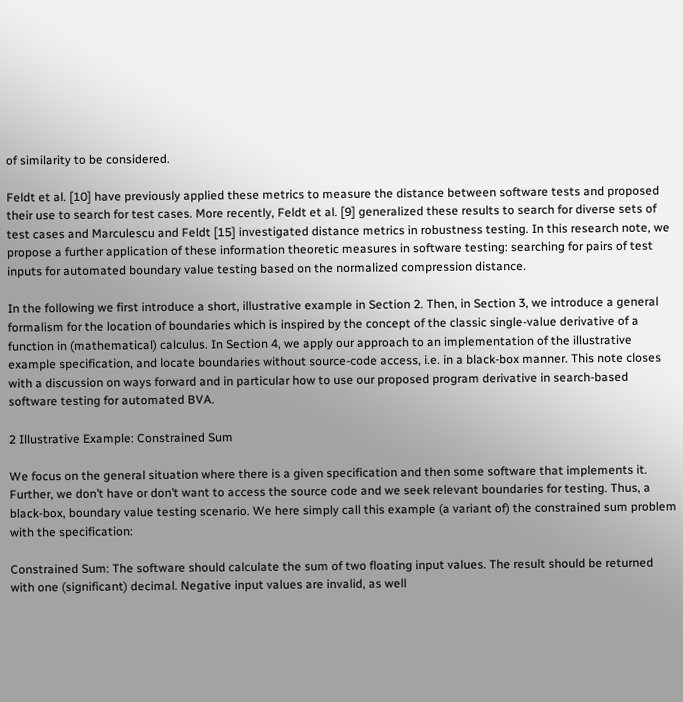of similarity to be considered.

Feldt et al. [10] have previously applied these metrics to measure the distance between software tests and proposed their use to search for test cases. More recently, Feldt et al. [9] generalized these results to search for diverse sets of test cases and Marculescu and Feldt [15] investigated distance metrics in robustness testing. In this research note, we propose a further application of these information theoretic measures in software testing: searching for pairs of test inputs for automated boundary value testing based on the normalized compression distance.

In the following we first introduce a short, illustrative example in Section 2. Then, in Section 3, we introduce a general formalism for the location of boundaries which is inspired by the concept of the classic single-value derivative of a function in (mathematical) calculus. In Section 4, we apply our approach to an implementation of the illustrative example specification, and locate boundaries without source-code access, i.e. in a black-box manner. This note closes with a discussion on ways forward and in particular how to use our proposed program derivative in search-based software testing for automated BVA.

2 Illustrative Example: Constrained Sum

We focus on the general situation where there is a given specification and then some software that implements it. Further, we don’t have or don’t want to access the source code and we seek relevant boundaries for testing. Thus, a black-box, boundary value testing scenario. We here simply call this example (a variant of) the constrained sum problem with the specification:

Constrained Sum: The software should calculate the sum of two floating input values. The result should be returned with one (significant) decimal. Negative input values are invalid, as well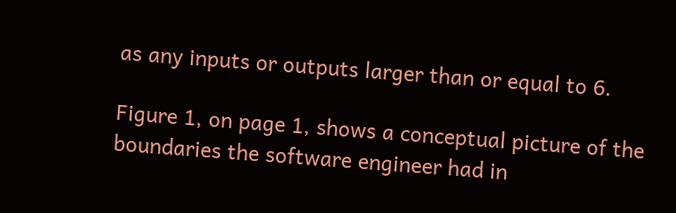as any inputs or outputs larger than or equal to 6.

Figure 1, on page 1, shows a conceptual picture of the boundaries the software engineer had in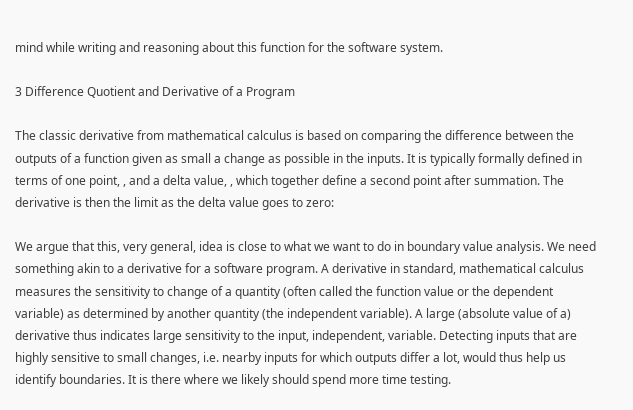mind while writing and reasoning about this function for the software system.

3 Difference Quotient and Derivative of a Program

The classic derivative from mathematical calculus is based on comparing the difference between the outputs of a function given as small a change as possible in the inputs. It is typically formally defined in terms of one point, , and a delta value, , which together define a second point after summation. The derivative is then the limit as the delta value goes to zero:

We argue that this, very general, idea is close to what we want to do in boundary value analysis. We need something akin to a derivative for a software program. A derivative in standard, mathematical calculus measures the sensitivity to change of a quantity (often called the function value or the dependent variable) as determined by another quantity (the independent variable). A large (absolute value of a) derivative thus indicates large sensitivity to the input, independent, variable. Detecting inputs that are highly sensitive to small changes, i.e. nearby inputs for which outputs differ a lot, would thus help us identify boundaries. It is there where we likely should spend more time testing.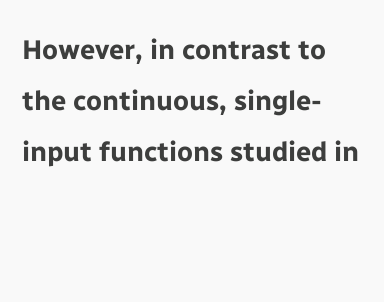However, in contrast to the continuous, single-input functions studied in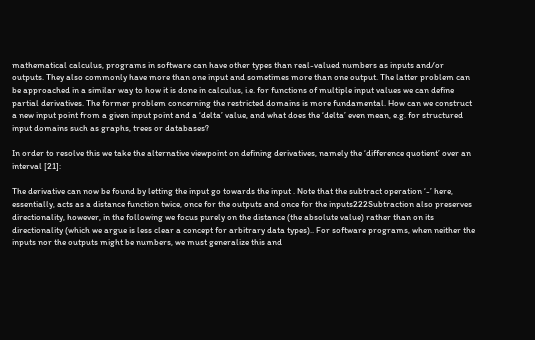mathematical calculus, programs in software can have other types than real-valued numbers as inputs and/or outputs. They also commonly have more than one input and sometimes more than one output. The latter problem can be approached in a similar way to how it is done in calculus, i.e. for functions of multiple input values we can define partial derivatives. The former problem concerning the restricted domains is more fundamental. How can we construct a new input point from a given input point and a ‘delta’ value, and what does the ‘delta’ even mean, e.g. for structured input domains such as graphs, trees or databases?

In order to resolve this we take the alternative viewpoint on defining derivatives, namely the ‘difference quotient’ over an interval [21]:

The derivative can now be found by letting the input go towards the input . Note that the subtract operation ‘-’ here, essentially, acts as a distance function twice, once for the outputs and once for the inputs222Subtraction also preserves directionality, however, in the following we focus purely on the distance (the absolute value) rather than on its directionality (which we argue is less clear a concept for arbitrary data types).. For software programs, when neither the inputs nor the outputs might be numbers, we must generalize this and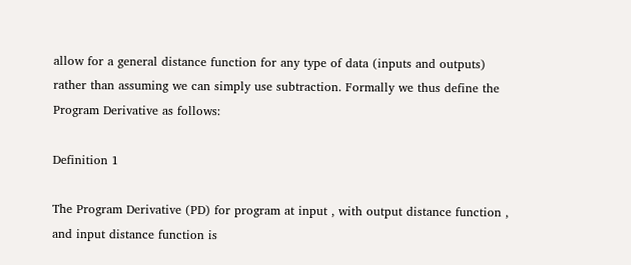allow for a general distance function for any type of data (inputs and outputs) rather than assuming we can simply use subtraction. Formally we thus define the Program Derivative as follows:

Definition 1

The Program Derivative (PD) for program at input , with output distance function , and input distance function is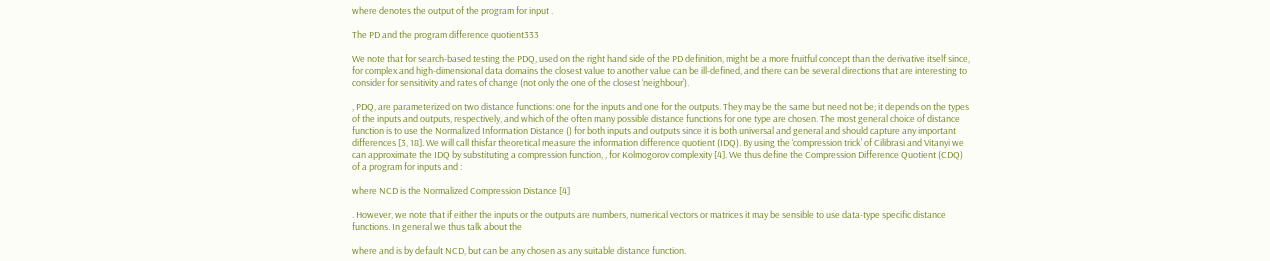where denotes the output of the program for input .

The PD and the program difference quotient333

We note that for search-based testing the PDQ, used on the right hand side of the PD definition, might be a more fruitful concept than the derivative itself since, for complex and high-dimensional data domains the closest value to another value can be ill-defined, and there can be several directions that are interesting to consider for sensitivity and rates of change (not only the one of the closest ‘neighbour’).

, PDQ, are parameterized on two distance functions: one for the inputs and one for the outputs. They may be the same but need not be; it depends on the types of the inputs and outputs, respectively, and which of the often many possible distance functions for one type are chosen. The most general choice of distance function is to use the Normalized Information Distance () for both inputs and outputs since it is both universal and general and should capture any important differences [3, 18]. We will call thisfar theoretical measure the information difference quotient (IDQ). By using the ‘compression trick’ of Cilibrasi and Vitanyi we can approximate the IDQ by substituting a compression function, , for Kolmogorov complexity [4]. We thus define the Compression Difference Quotient (CDQ) of a program for inputs and :

where NCD is the Normalized Compression Distance [4]

. However, we note that if either the inputs or the outputs are numbers, numerical vectors or matrices it may be sensible to use data-type specific distance functions. In general we thus talk about the

where and is by default NCD, but can be any chosen as any suitable distance function.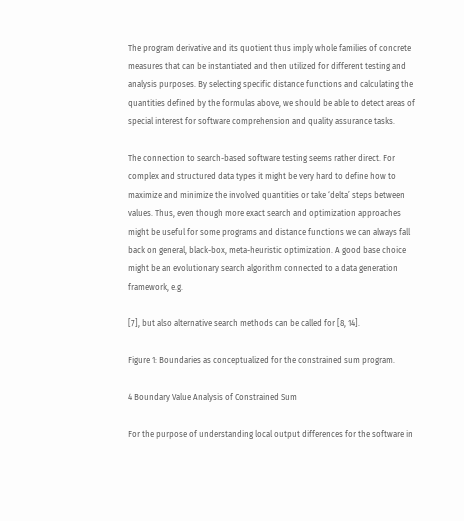The program derivative and its quotient thus imply whole families of concrete measures that can be instantiated and then utilized for different testing and analysis purposes. By selecting specific distance functions and calculating the quantities defined by the formulas above, we should be able to detect areas of special interest for software comprehension and quality assurance tasks.

The connection to search-based software testing seems rather direct. For complex and structured data types it might be very hard to define how to maximize and minimize the involved quantities or take ‘delta’ steps between values. Thus, even though more exact search and optimization approaches might be useful for some programs and distance functions we can always fall back on general, black-box, meta-heuristic optimization. A good base choice might be an evolutionary search algorithm connected to a data generation framework, e.g.

[7], but also alternative search methods can be called for [8, 14].

Figure 1: Boundaries as conceptualized for the constrained sum program.

4 Boundary Value Analysis of Constrained Sum

For the purpose of understanding local output differences for the software in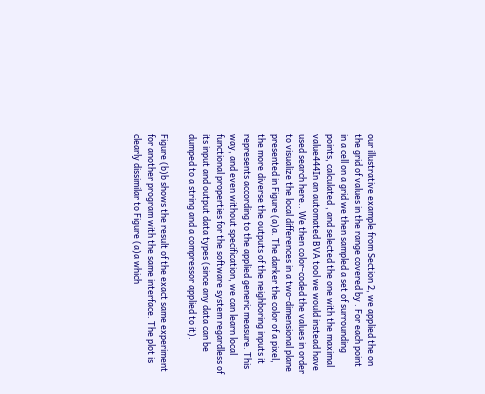our illustrative example from Section 2, we applied the on the grid of values in the range covered by . For each point in a cell on a grid we then sampled a set of surrounding points, calculated , and selected the one with the maximal value444In an automated BVA tool we would instead have used search here.. We then color-coded the values in order to visualize the local differences in a two-dimensional plane presented in Figure (a)a. The darker the color of a pixel, the more diverse the outputs of the neighboring inputs it represents according to the applied generic measure. This way, and even without specification, we can learn local functional properties for the software system regardless of its input and output data types (since any data can be dumped to a string and a compressor applied to it).

Figure (b)b shows the result of the exact same experiment for another program with the same interface. The plot is clearly dissimilar to Figure (a)a which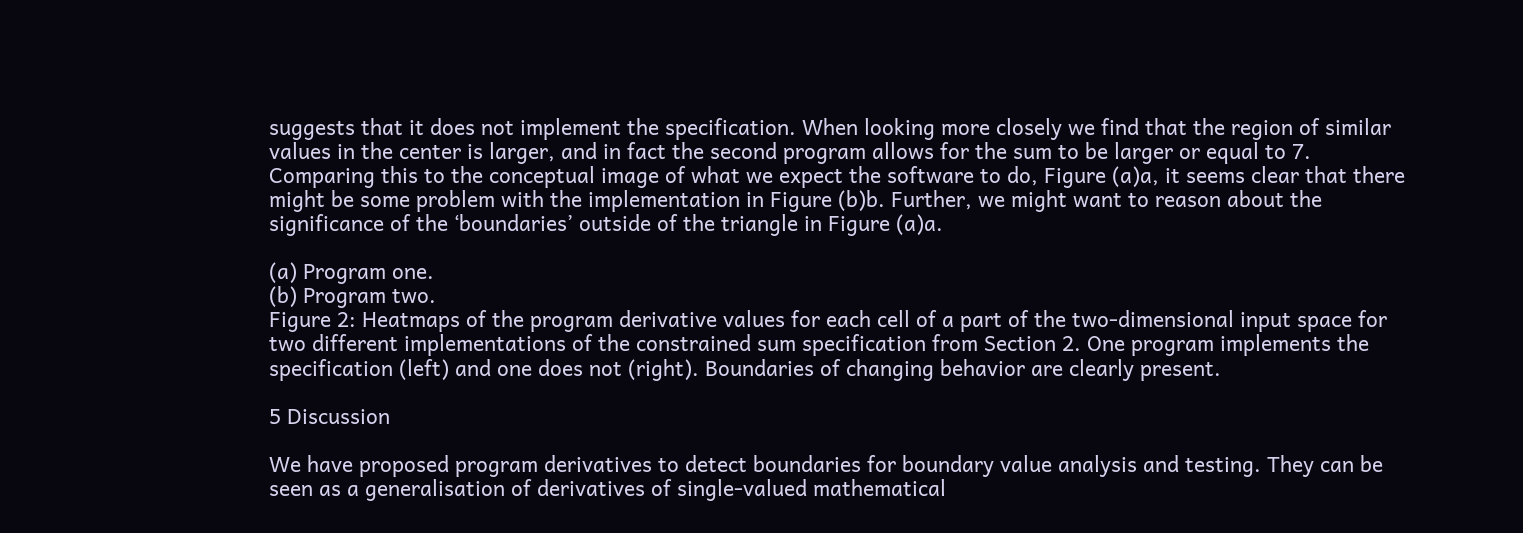suggests that it does not implement the specification. When looking more closely we find that the region of similar values in the center is larger, and in fact the second program allows for the sum to be larger or equal to 7. Comparing this to the conceptual image of what we expect the software to do, Figure (a)a, it seems clear that there might be some problem with the implementation in Figure (b)b. Further, we might want to reason about the significance of the ‘boundaries’ outside of the triangle in Figure (a)a.

(a) Program one.
(b) Program two.
Figure 2: Heatmaps of the program derivative values for each cell of a part of the two-dimensional input space for two different implementations of the constrained sum specification from Section 2. One program implements the specification (left) and one does not (right). Boundaries of changing behavior are clearly present.

5 Discussion

We have proposed program derivatives to detect boundaries for boundary value analysis and testing. They can be seen as a generalisation of derivatives of single-valued mathematical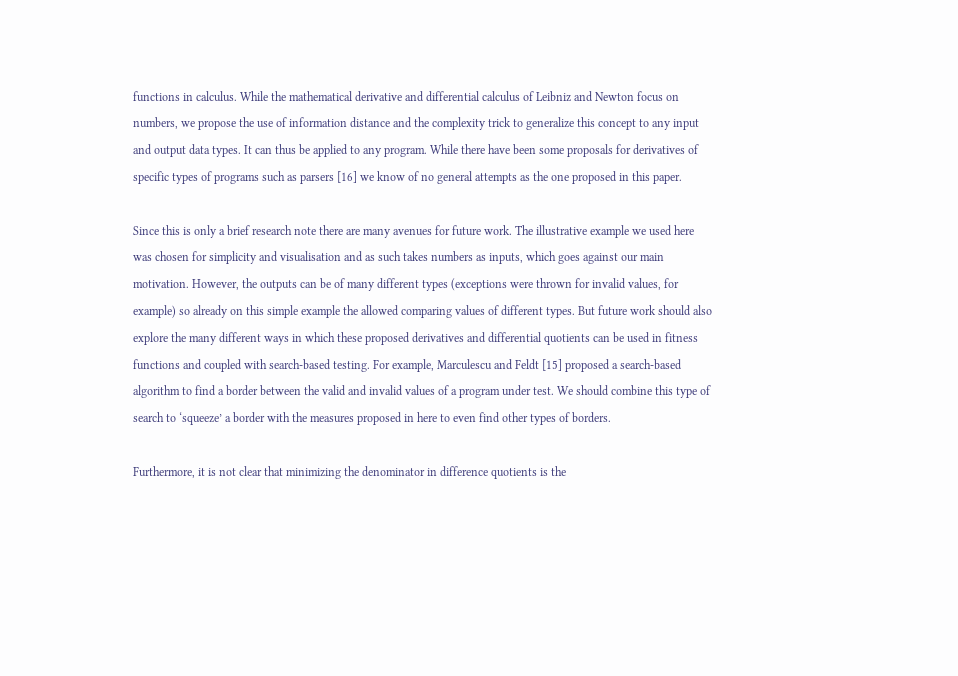functions in calculus. While the mathematical derivative and differential calculus of Leibniz and Newton focus on numbers, we propose the use of information distance and the complexity trick to generalize this concept to any input and output data types. It can thus be applied to any program. While there have been some proposals for derivatives of specific types of programs such as parsers [16] we know of no general attempts as the one proposed in this paper.

Since this is only a brief research note there are many avenues for future work. The illustrative example we used here was chosen for simplicity and visualisation and as such takes numbers as inputs, which goes against our main motivation. However, the outputs can be of many different types (exceptions were thrown for invalid values, for example) so already on this simple example the allowed comparing values of different types. But future work should also explore the many different ways in which these proposed derivatives and differential quotients can be used in fitness functions and coupled with search-based testing. For example, Marculescu and Feldt [15] proposed a search-based algorithm to find a border between the valid and invalid values of a program under test. We should combine this type of search to ‘squeeze’ a border with the measures proposed in here to even find other types of borders.

Furthermore, it is not clear that minimizing the denominator in difference quotients is the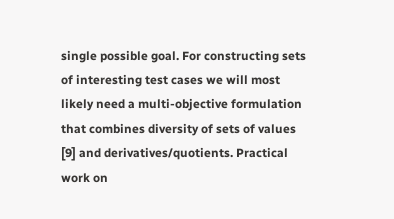single possible goal. For constructing sets of interesting test cases we will most likely need a multi-objective formulation that combines diversity of sets of values [9] and derivatives/quotients. Practical work on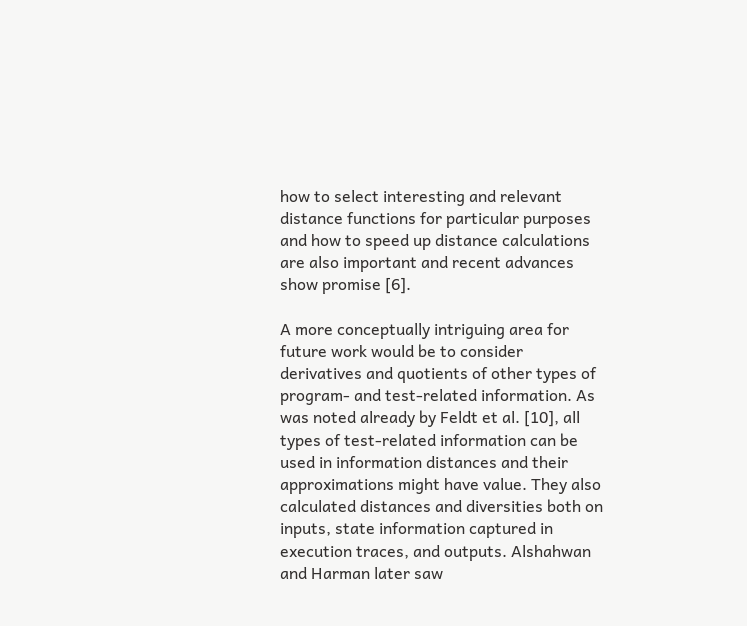how to select interesting and relevant distance functions for particular purposes and how to speed up distance calculations are also important and recent advances show promise [6].

A more conceptually intriguing area for future work would be to consider derivatives and quotients of other types of program- and test-related information. As was noted already by Feldt et al. [10], all types of test-related information can be used in information distances and their approximations might have value. They also calculated distances and diversities both on inputs, state information captured in execution traces, and outputs. Alshahwan and Harman later saw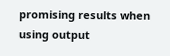promising results when using output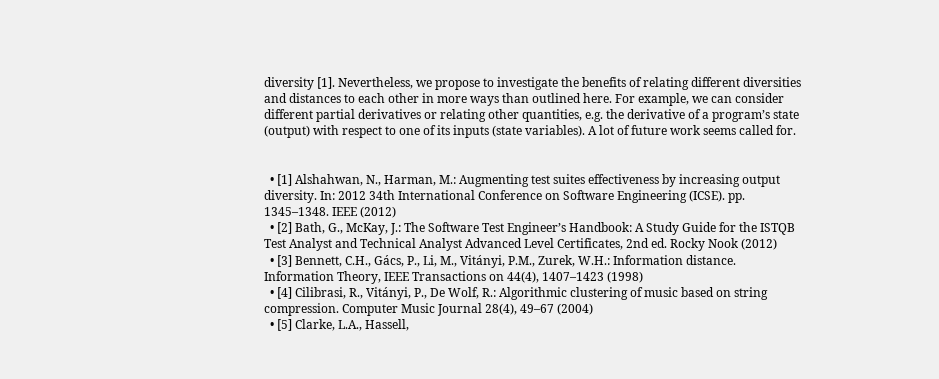diversity [1]. Nevertheless, we propose to investigate the benefits of relating different diversities and distances to each other in more ways than outlined here. For example, we can consider different partial derivatives or relating other quantities, e.g. the derivative of a program’s state (output) with respect to one of its inputs (state variables). A lot of future work seems called for.


  • [1] Alshahwan, N., Harman, M.: Augmenting test suites effectiveness by increasing output diversity. In: 2012 34th International Conference on Software Engineering (ICSE). pp. 1345–1348. IEEE (2012)
  • [2] Bath, G., McKay, J.: The Software Test Engineer’s Handbook: A Study Guide for the ISTQB Test Analyst and Technical Analyst Advanced Level Certificates, 2nd ed. Rocky Nook (2012)
  • [3] Bennett, C.H., Gács, P., Li, M., Vitányi, P.M., Zurek, W.H.: Information distance. Information Theory, IEEE Transactions on 44(4), 1407–1423 (1998)
  • [4] Cilibrasi, R., Vitányi, P., De Wolf, R.: Algorithmic clustering of music based on string compression. Computer Music Journal 28(4), 49–67 (2004)
  • [5] Clarke, L.A., Hassell,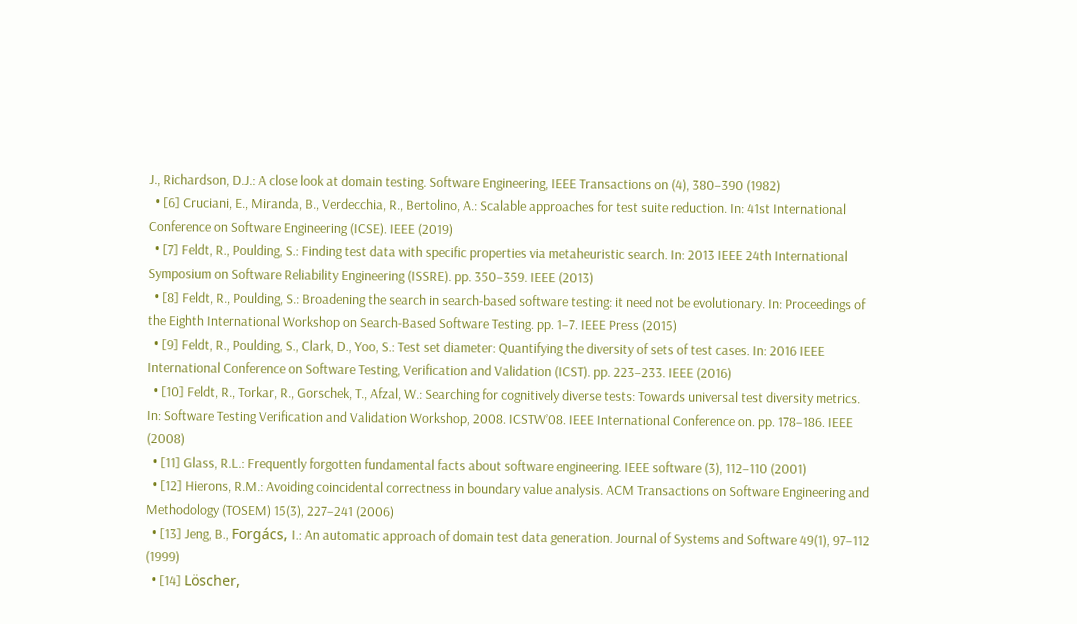J., Richardson, D.J.: A close look at domain testing. Software Engineering, IEEE Transactions on (4), 380–390 (1982)
  • [6] Cruciani, E., Miranda, B., Verdecchia, R., Bertolino, A.: Scalable approaches for test suite reduction. In: 41st International Conference on Software Engineering (ICSE). IEEE (2019)
  • [7] Feldt, R., Poulding, S.: Finding test data with specific properties via metaheuristic search. In: 2013 IEEE 24th International Symposium on Software Reliability Engineering (ISSRE). pp. 350–359. IEEE (2013)
  • [8] Feldt, R., Poulding, S.: Broadening the search in search-based software testing: it need not be evolutionary. In: Proceedings of the Eighth International Workshop on Search-Based Software Testing. pp. 1–7. IEEE Press (2015)
  • [9] Feldt, R., Poulding, S., Clark, D., Yoo, S.: Test set diameter: Quantifying the diversity of sets of test cases. In: 2016 IEEE International Conference on Software Testing, Verification and Validation (ICST). pp. 223–233. IEEE (2016)
  • [10] Feldt, R., Torkar, R., Gorschek, T., Afzal, W.: Searching for cognitively diverse tests: Towards universal test diversity metrics. In: Software Testing Verification and Validation Workshop, 2008. ICSTW’08. IEEE International Conference on. pp. 178–186. IEEE (2008)
  • [11] Glass, R.L.: Frequently forgotten fundamental facts about software engineering. IEEE software (3), 112–110 (2001)
  • [12] Hierons, R.M.: Avoiding coincidental correctness in boundary value analysis. ACM Transactions on Software Engineering and Methodology (TOSEM) 15(3), 227–241 (2006)
  • [13] Jeng, B., Forgács, I.: An automatic approach of domain test data generation. Journal of Systems and Software 49(1), 97–112 (1999)
  • [14] Löscher,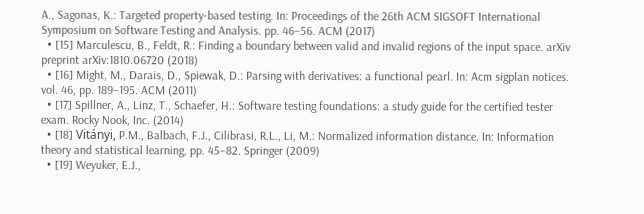A., Sagonas, K.: Targeted property-based testing. In: Proceedings of the 26th ACM SIGSOFT International Symposium on Software Testing and Analysis. pp. 46–56. ACM (2017)
  • [15] Marculescu, B., Feldt, R.: Finding a boundary between valid and invalid regions of the input space. arXiv preprint arXiv:1810.06720 (2018)
  • [16] Might, M., Darais, D., Spiewak, D.: Parsing with derivatives: a functional pearl. In: Acm sigplan notices. vol. 46, pp. 189–195. ACM (2011)
  • [17] Spillner, A., Linz, T., Schaefer, H.: Software testing foundations: a study guide for the certified tester exam. Rocky Nook, Inc. (2014)
  • [18] Vitányi, P.M., Balbach, F.J., Cilibrasi, R.L., Li, M.: Normalized information distance. In: Information theory and statistical learning, pp. 45–82. Springer (2009)
  • [19] Weyuker, E.J.,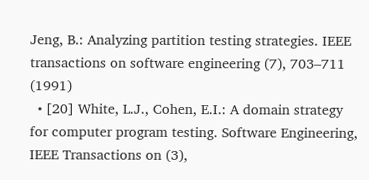Jeng, B.: Analyzing partition testing strategies. IEEE transactions on software engineering (7), 703–711 (1991)
  • [20] White, L.J., Cohen, E.I.: A domain strategy for computer program testing. Software Engineering, IEEE Transactions on (3),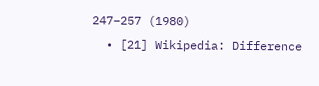247–257 (1980)
  • [21] Wikipedia: Difference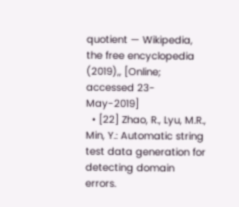quotient — Wikipedia, the free encyclopedia (2019),, [Online; accessed 23-May-2019]
  • [22] Zhao, R., Lyu, M.R., Min, Y.: Automatic string test data generation for detecting domain errors.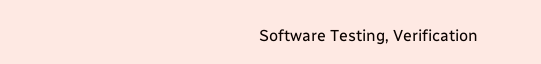Software Testing, Verification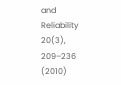and Reliability 20(3), 209–236 (2010)